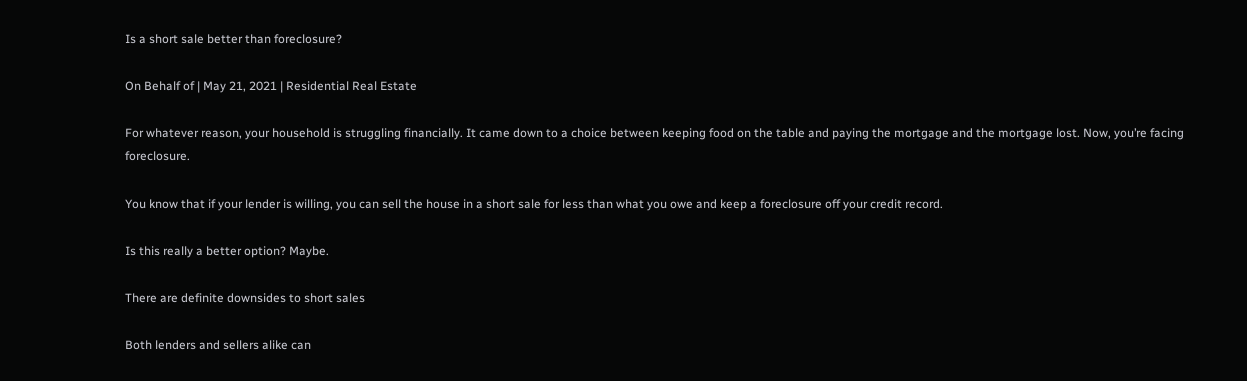Is a short sale better than foreclosure?

On Behalf of | May 21, 2021 | Residential Real Estate

For whatever reason, your household is struggling financially. It came down to a choice between keeping food on the table and paying the mortgage and the mortgage lost. Now, you’re facing foreclosure.

You know that if your lender is willing, you can sell the house in a short sale for less than what you owe and keep a foreclosure off your credit record.

Is this really a better option? Maybe.

There are definite downsides to short sales

Both lenders and sellers alike can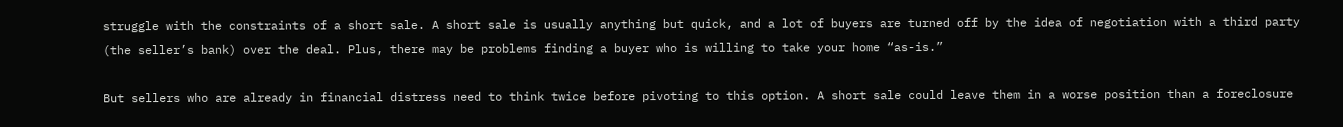struggle with the constraints of a short sale. A short sale is usually anything but quick, and a lot of buyers are turned off by the idea of negotiation with a third party (the seller’s bank) over the deal. Plus, there may be problems finding a buyer who is willing to take your home “as-is.”

But sellers who are already in financial distress need to think twice before pivoting to this option. A short sale could leave them in a worse position than a foreclosure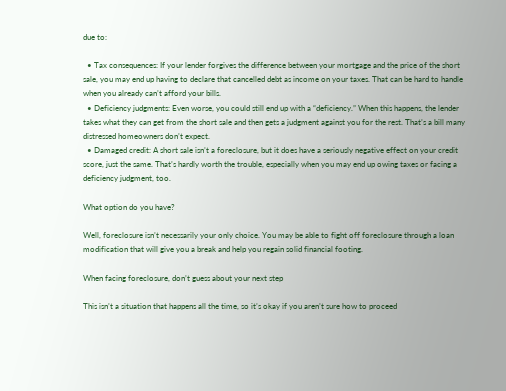due to:

  • Tax consequences: If your lender forgives the difference between your mortgage and the price of the short sale, you may end up having to declare that cancelled debt as income on your taxes. That can be hard to handle when you already can’t afford your bills.
  • Deficiency judgments: Even worse, you could still end up with a “deficiency.” When this happens, the lender takes what they can get from the short sale and then gets a judgment against you for the rest. That’s a bill many distressed homeowners don’t expect.
  • Damaged credit: A short sale isn’t a foreclosure, but it does have a seriously negative effect on your credit score, just the same. That’s hardly worth the trouble, especially when you may end up owing taxes or facing a deficiency judgment, too.

What option do you have?

Well, foreclosure isn’t necessarily your only choice. You may be able to fight off foreclosure through a loan modification that will give you a break and help you regain solid financial footing.

When facing foreclosure, don’t guess about your next step

This isn’t a situation that happens all the time, so it’s okay if you aren’t sure how to proceed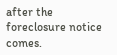after the foreclosure notice comes.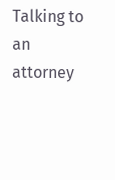Talking to an attorney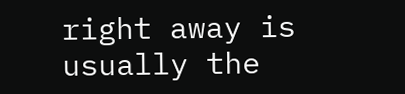right away is usually the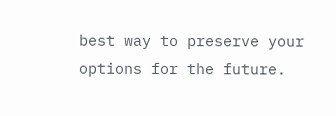best way to preserve your options for the future.